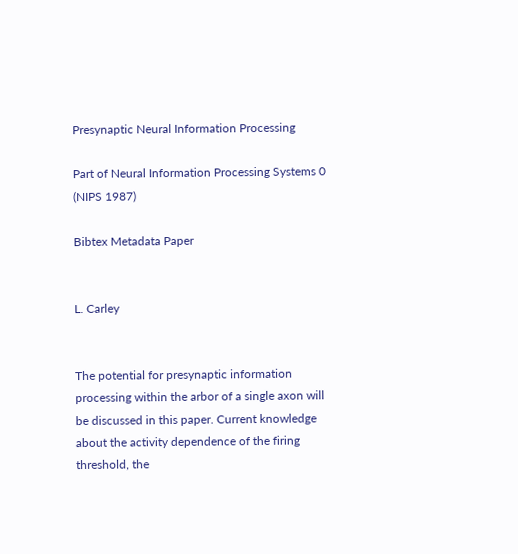Presynaptic Neural Information Processing

Part of Neural Information Processing Systems 0 (NIPS 1987)

Bibtex Metadata Paper


L. Carley


The potential for presynaptic information processing within the arbor of a single axon will be discussed in this paper. Current knowledge about the activity dependence of the firing threshold, the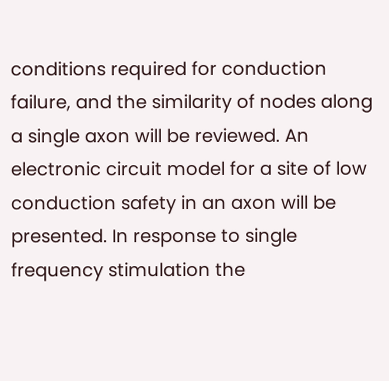conditions required for conduction failure, and the similarity of nodes along a single axon will be reviewed. An electronic circuit model for a site of low conduction safety in an axon will be presented. In response to single frequency stimulation the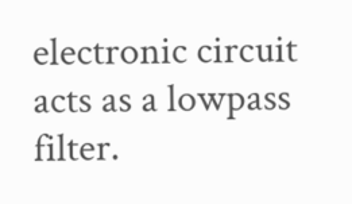electronic circuit acts as a lowpass filter.